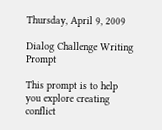Thursday, April 9, 2009

Dialog Challenge Writing Prompt

This prompt is to help you explore creating conflict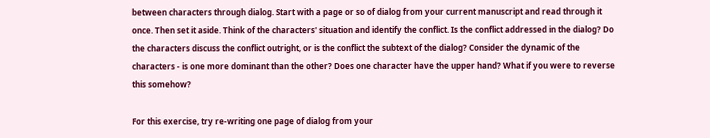between characters through dialog. Start with a page or so of dialog from your current manuscript and read through it once. Then set it aside. Think of the characters' situation and identify the conflict. Is the conflict addressed in the dialog? Do the characters discuss the conflict outright, or is the conflict the subtext of the dialog? Consider the dynamic of the characters - is one more dominant than the other? Does one character have the upper hand? What if you were to reverse this somehow?

For this exercise, try re-writing one page of dialog from your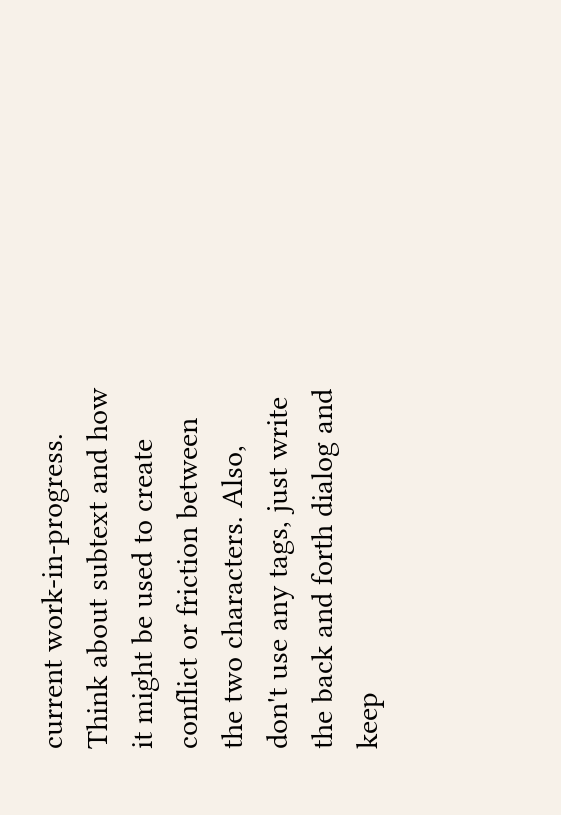current work-in-progress. Think about subtext and how it might be used to create conflict or friction between the two characters. Also, don't use any tags, just write the back and forth dialog and keep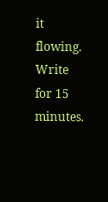it flowing. Write for 15 minutes.